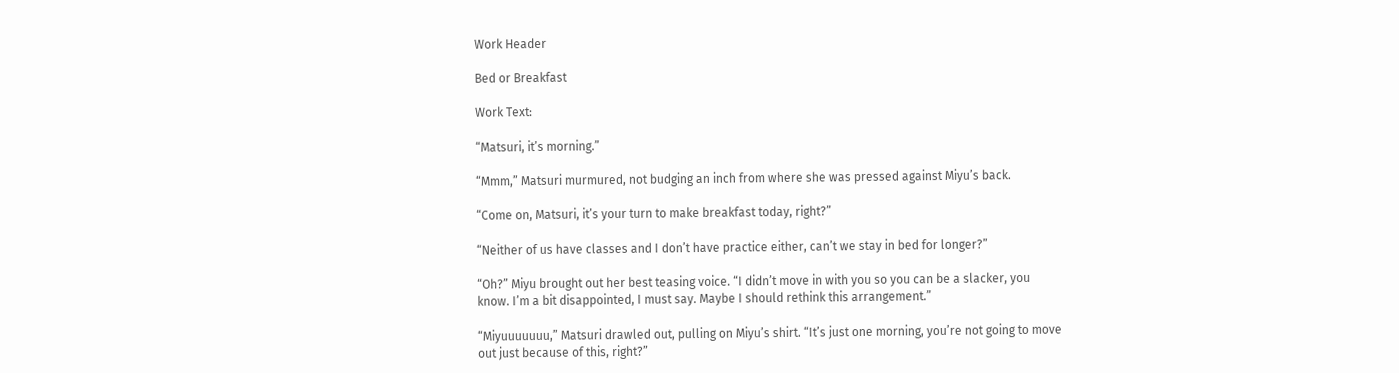Work Header

Bed or Breakfast

Work Text:

“Matsuri, it’s morning.”

“Mmm,” Matsuri murmured, not budging an inch from where she was pressed against Miyu’s back.

“Come on, Matsuri, it’s your turn to make breakfast today, right?”

“Neither of us have classes and I don’t have practice either, can’t we stay in bed for longer?”

“Oh?” Miyu brought out her best teasing voice. “I didn’t move in with you so you can be a slacker, you know. I’m a bit disappointed, I must say. Maybe I should rethink this arrangement.”

“Miyuuuuuuu,” Matsuri drawled out, pulling on Miyu’s shirt. “It’s just one morning, you’re not going to move out just because of this, right?”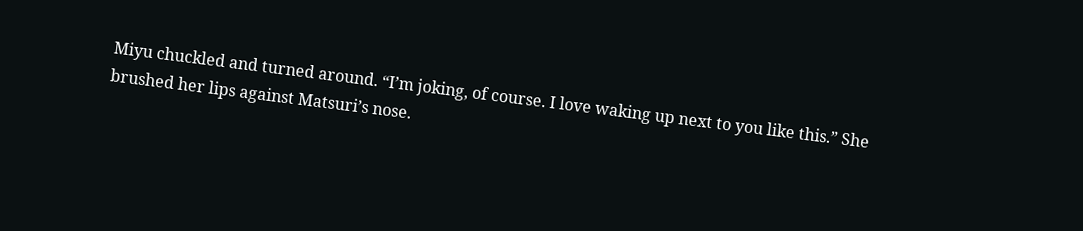Miyu chuckled and turned around. “I’m joking, of course. I love waking up next to you like this.” She brushed her lips against Matsuri’s nose.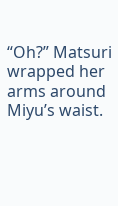“Oh?” Matsuri wrapped her arms around Miyu’s waist.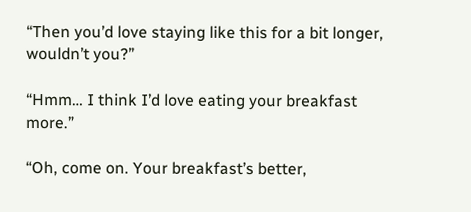“Then you’d love staying like this for a bit longer, wouldn’t you?”

“Hmm… I think I’d love eating your breakfast more.”

“Oh, come on. Your breakfast’s better,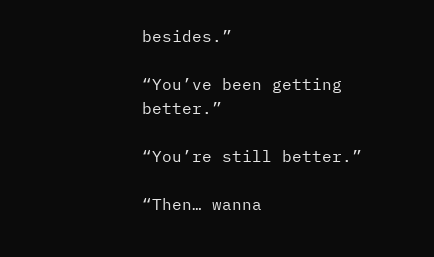besides.”

“You’ve been getting better.”

“You’re still better.”

“Then… wanna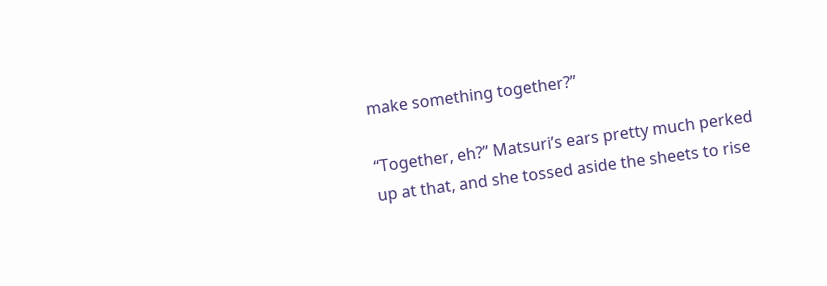make something together?”

“Together, eh?” Matsuri’s ears pretty much perked up at that, and she tossed aside the sheets to rise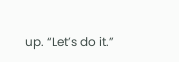up. “Let’s do it.”